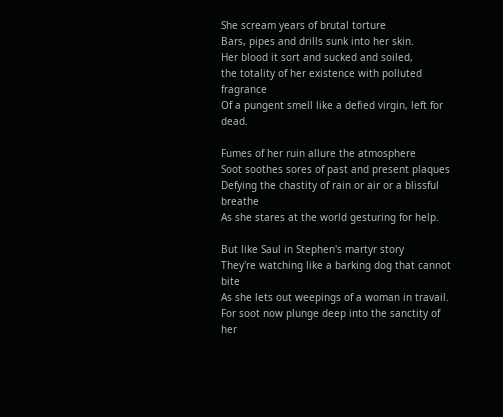She scream years of brutal torture
Bars, pipes and drills sunk into her skin.
Her blood it sort and sucked and soiled,
the totality of her existence with polluted fragrance
Of a pungent smell like a defied virgin, left for dead.

Fumes of her ruin allure the atmosphere
Soot soothes sores of past and present plaques
Defying the chastity of rain or air or a blissful breathe
As she stares at the world gesturing for help.

But like Saul in Stephen's martyr story
They're watching like a barking dog that cannot bite
As she lets out weepings of a woman in travail.
For soot now plunge deep into the sanctity of her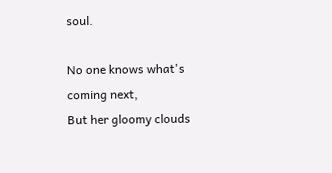soul.

No one knows what's coming next,
But her gloomy clouds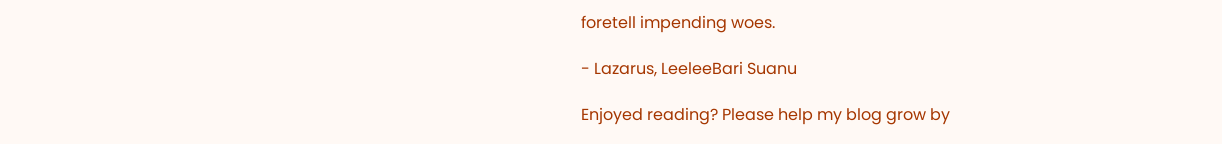foretell impending woes.

- Lazarus, LeeleeBari Suanu

Enjoyed reading? Please help my blog grow by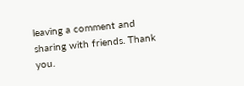leaving a comment and sharing with friends. Thank you.